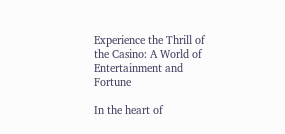Experience the Thrill of the Casino: A World of Entertainment and Fortune

In the heart of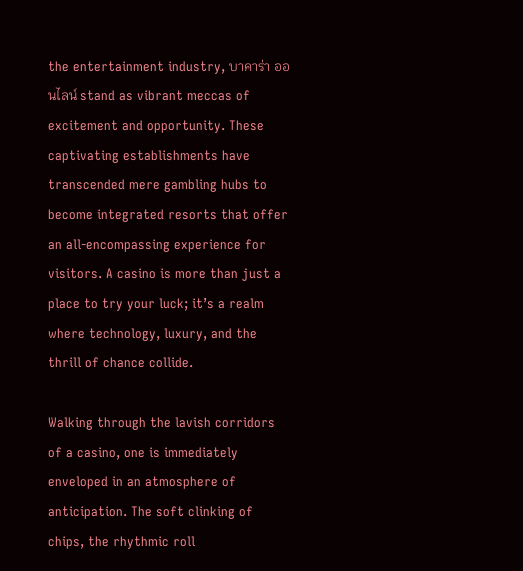the entertainment industry, บาคาร่า ออนไลน์ stand as vibrant meccas of excitement and opportunity. These captivating establishments have transcended mere gambling hubs to become integrated resorts that offer an all-encompassing experience for visitors. A casino is more than just a place to try your luck; it’s a realm where technology, luxury, and the thrill of chance collide.

Walking through the lavish corridors of a casino, one is immediately enveloped in an atmosphere of anticipation. The soft clinking of chips, the rhythmic roll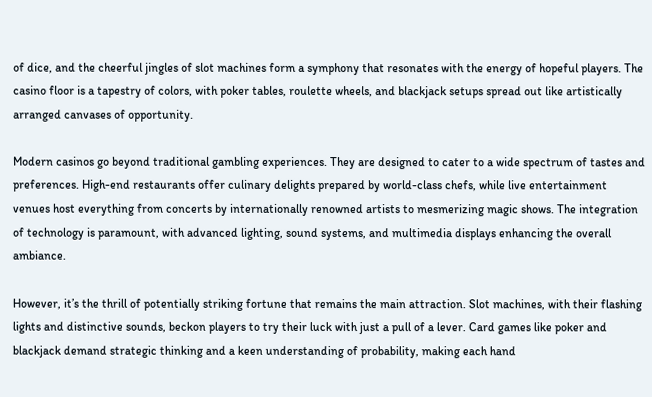of dice, and the cheerful jingles of slot machines form a symphony that resonates with the energy of hopeful players. The casino floor is a tapestry of colors, with poker tables, roulette wheels, and blackjack setups spread out like artistically arranged canvases of opportunity.

Modern casinos go beyond traditional gambling experiences. They are designed to cater to a wide spectrum of tastes and preferences. High-end restaurants offer culinary delights prepared by world-class chefs, while live entertainment venues host everything from concerts by internationally renowned artists to mesmerizing magic shows. The integration of technology is paramount, with advanced lighting, sound systems, and multimedia displays enhancing the overall ambiance.

However, it’s the thrill of potentially striking fortune that remains the main attraction. Slot machines, with their flashing lights and distinctive sounds, beckon players to try their luck with just a pull of a lever. Card games like poker and blackjack demand strategic thinking and a keen understanding of probability, making each hand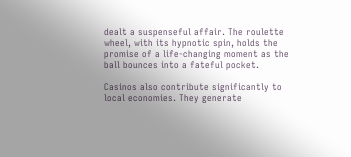dealt a suspenseful affair. The roulette wheel, with its hypnotic spin, holds the promise of a life-changing moment as the ball bounces into a fateful pocket.

Casinos also contribute significantly to local economies. They generate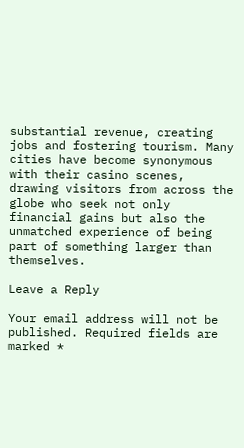substantial revenue, creating jobs and fostering tourism. Many cities have become synonymous with their casino scenes, drawing visitors from across the globe who seek not only financial gains but also the unmatched experience of being part of something larger than themselves.

Leave a Reply

Your email address will not be published. Required fields are marked *